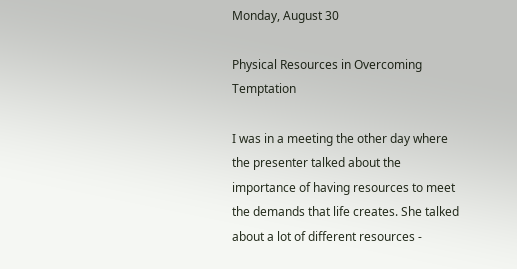Monday, August 30

Physical Resources in Overcoming Temptation

I was in a meeting the other day where the presenter talked about the importance of having resources to meet the demands that life creates. She talked about a lot of different resources -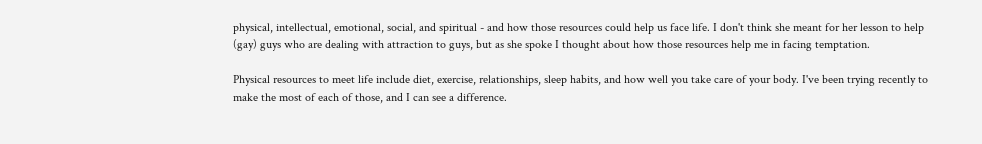physical, intellectual, emotional, social, and spiritual - and how those resources could help us face life. I don't think she meant for her lesson to help (gay) guys who are dealing with attraction to guys, but as she spoke I thought about how those resources help me in facing temptation.

Physical resources to meet life include diet, exercise, relationships, sleep habits, and how well you take care of your body. I've been trying recently to make the most of each of those, and I can see a difference.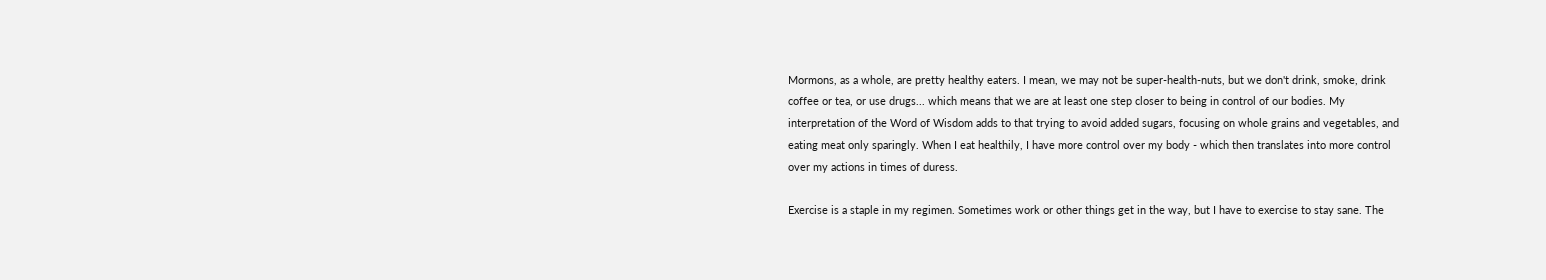Mormons, as a whole, are pretty healthy eaters. I mean, we may not be super-health-nuts, but we don't drink, smoke, drink coffee or tea, or use drugs... which means that we are at least one step closer to being in control of our bodies. My interpretation of the Word of Wisdom adds to that trying to avoid added sugars, focusing on whole grains and vegetables, and eating meat only sparingly. When I eat healthily, I have more control over my body - which then translates into more control over my actions in times of duress.

Exercise is a staple in my regimen. Sometimes work or other things get in the way, but I have to exercise to stay sane. The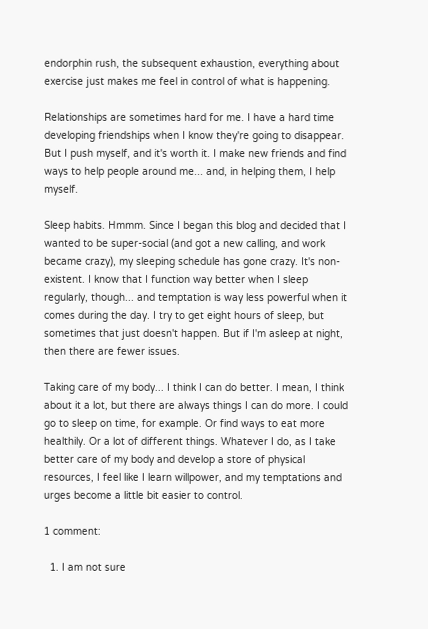endorphin rush, the subsequent exhaustion, everything about exercise just makes me feel in control of what is happening.

Relationships are sometimes hard for me. I have a hard time developing friendships when I know they're going to disappear. But I push myself, and it's worth it. I make new friends and find ways to help people around me... and, in helping them, I help myself.

Sleep habits. Hmmm. Since I began this blog and decided that I wanted to be super-social (and got a new calling, and work became crazy), my sleeping schedule has gone crazy. It's non-existent. I know that I function way better when I sleep regularly, though... and temptation is way less powerful when it comes during the day. I try to get eight hours of sleep, but sometimes that just doesn't happen. But if I'm asleep at night, then there are fewer issues.

Taking care of my body... I think I can do better. I mean, I think about it a lot, but there are always things I can do more. I could go to sleep on time, for example. Or find ways to eat more healthily. Or a lot of different things. Whatever I do, as I take better care of my body and develop a store of physical resources, I feel like I learn willpower, and my temptations and urges become a little bit easier to control.

1 comment:

  1. I am not sure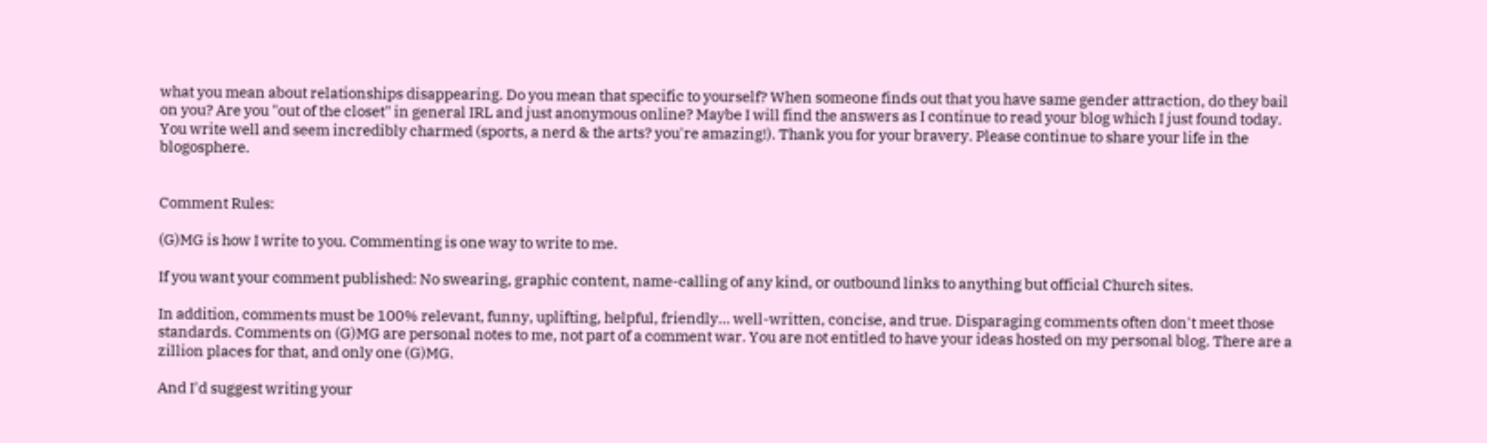what you mean about relationships disappearing. Do you mean that specific to yourself? When someone finds out that you have same gender attraction, do they bail on you? Are you "out of the closet" in general IRL and just anonymous online? Maybe I will find the answers as I continue to read your blog which I just found today. You write well and seem incredibly charmed (sports, a nerd & the arts? you're amazing!). Thank you for your bravery. Please continue to share your life in the blogosphere.


Comment Rules:

(G)MG is how I write to you. Commenting is one way to write to me.

If you want your comment published: No swearing, graphic content, name-calling of any kind, or outbound links to anything but official Church sites.

In addition, comments must be 100% relevant, funny, uplifting, helpful, friendly... well-written, concise, and true. Disparaging comments often don't meet those standards. Comments on (G)MG are personal notes to me, not part of a comment war. You are not entitled to have your ideas hosted on my personal blog. There are a zillion places for that, and only one (G)MG.

And I'd suggest writing your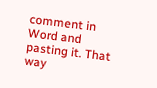comment in Word and pasting it. That way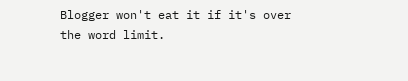Blogger won't eat it if it's over the word limit.